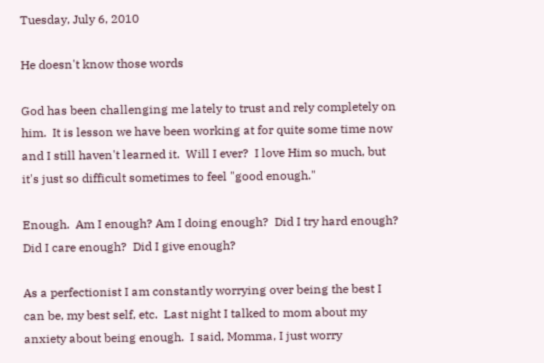Tuesday, July 6, 2010

He doesn't know those words

God has been challenging me lately to trust and rely completely on him.  It is lesson we have been working at for quite some time now and I still haven't learned it.  Will I ever?  I love Him so much, but it's just so difficult sometimes to feel "good enough."

Enough.  Am I enough? Am I doing enough?  Did I try hard enough?  Did I care enough?  Did I give enough?

As a perfectionist I am constantly worrying over being the best I can be, my best self, etc.  Last night I talked to mom about my anxiety about being enough.  I said, Momma, I just worry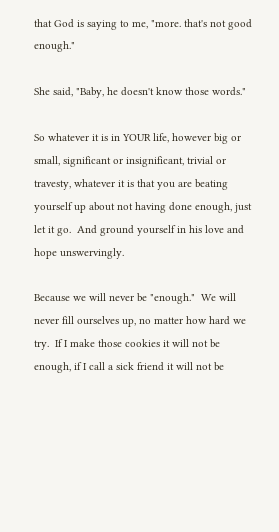that God is saying to me, "more. that's not good enough."

She said, "Baby, he doesn't know those words."

So whatever it is in YOUR life, however big or small, significant or insignificant, trivial or travesty, whatever it is that you are beating yourself up about not having done enough, just let it go.  And ground yourself in his love and hope unswervingly.

Because we will never be "enough."  We will never fill ourselves up, no matter how hard we try.  If I make those cookies it will not be enough, if I call a sick friend it will not be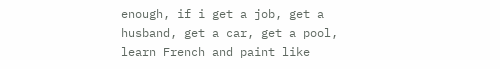enough, if i get a job, get a husband, get a car, get a pool, learn French and paint like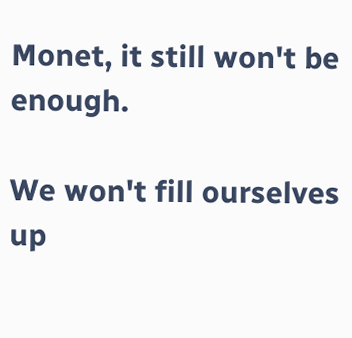Monet, it still won't be enough.

We won't fill ourselves up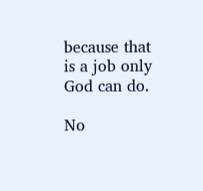because that is a job only God can do.

No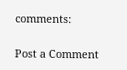comments:

Post a Comment